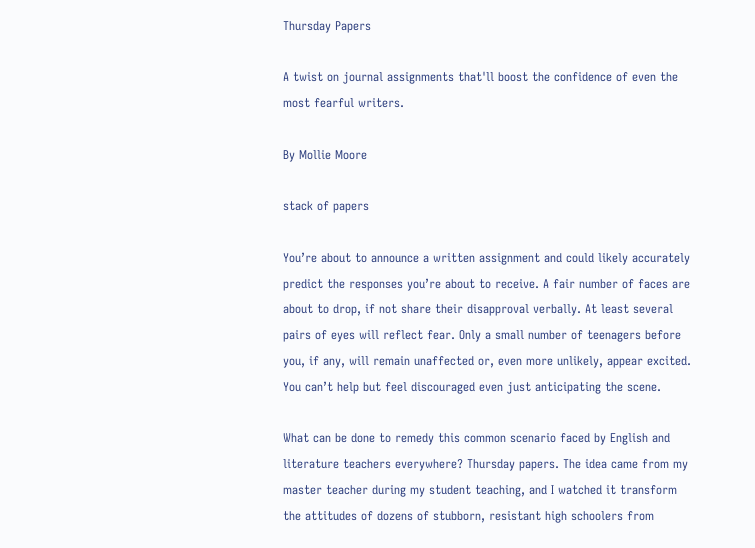Thursday Papers

A twist on journal assignments that'll boost the confidence of even the most fearful writers.

By Mollie Moore

stack of papers

You’re about to announce a written assignment and could likely accurately predict the responses you’re about to receive. A fair number of faces are about to drop, if not share their disapproval verbally. At least several pairs of eyes will reflect fear. Only a small number of teenagers before you, if any, will remain unaffected or, even more unlikely, appear excited. You can’t help but feel discouraged even just anticipating the scene.

What can be done to remedy this common scenario faced by English and literature teachers everywhere? Thursday papers. The idea came from my master teacher during my student teaching, and I watched it transform the attitudes of dozens of stubborn, resistant high schoolers from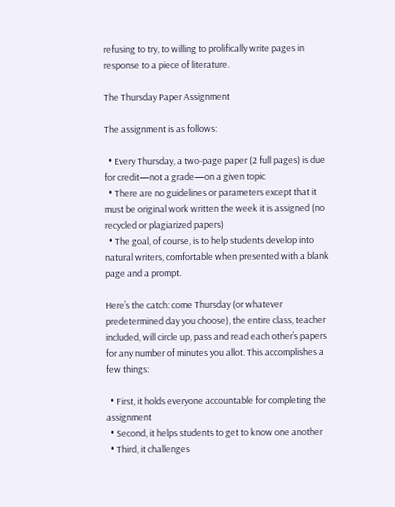refusing to try, to willing to prolifically write pages in response to a piece of literature.

The Thursday Paper Assignment

The assignment is as follows:

  • Every Thursday, a two-page paper (2 full pages) is due for credit—not a grade—on a given topic
  • There are no guidelines or parameters except that it must be original work written the week it is assigned (no recycled or plagiarized papers)
  • The goal, of course, is to help students develop into natural writers, comfortable when presented with a blank page and a prompt.

Here’s the catch: come Thursday (or whatever predetermined day you choose), the entire class, teacher included, will circle up, pass and read each other’s papers for any number of minutes you allot. This accomplishes a few things:

  • First, it holds everyone accountable for completing the assignment
  • Second, it helps students to get to know one another
  • Third, it challenges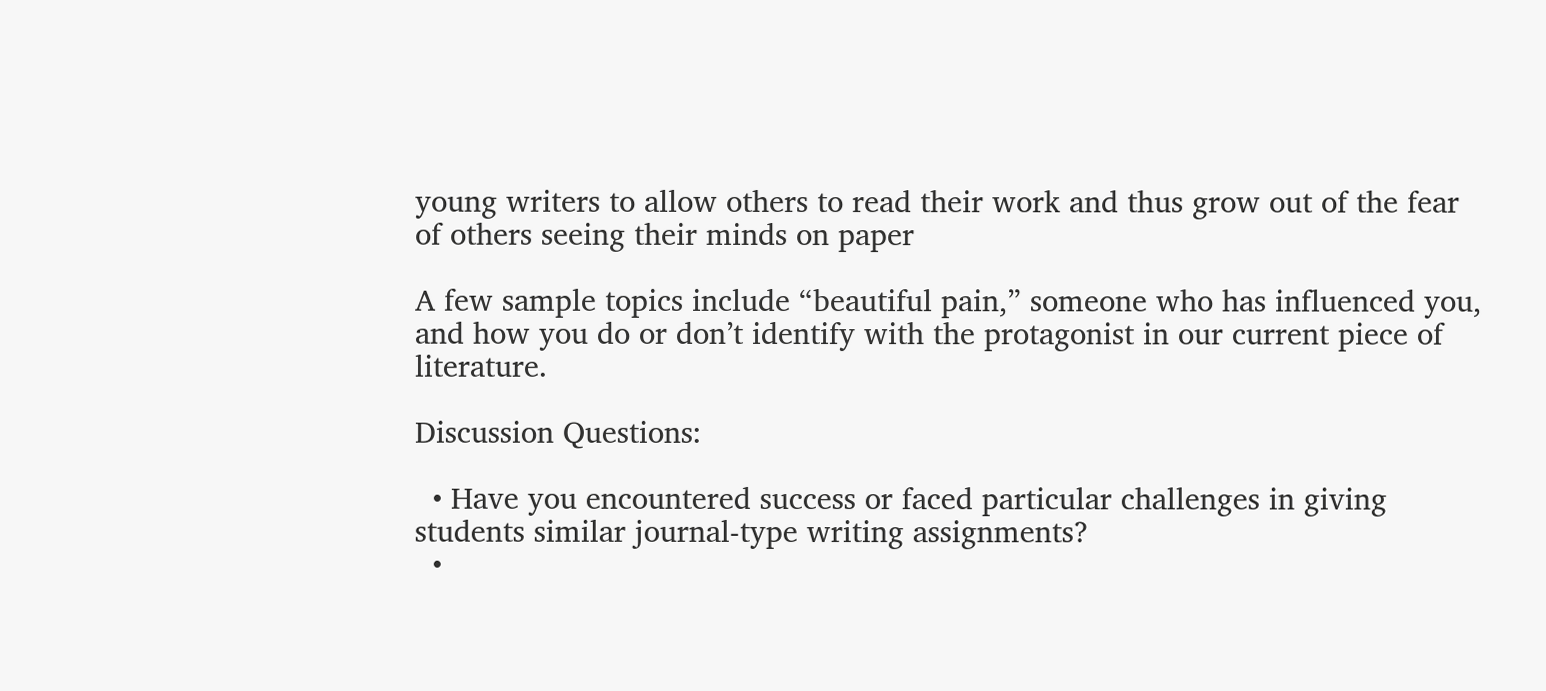young writers to allow others to read their work and thus grow out of the fear of others seeing their minds on paper

A few sample topics include “beautiful pain,” someone who has influenced you, and how you do or don’t identify with the protagonist in our current piece of literature.

Discussion Questions:

  • Have you encountered success or faced particular challenges in giving students similar journal-type writing assignments?
  •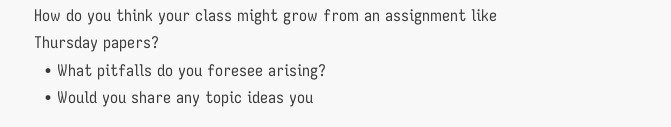How do you think your class might grow from an assignment like Thursday papers?
  • What pitfalls do you foresee arising?
  • Would you share any topic ideas you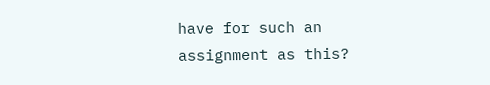have for such an assignment as this?